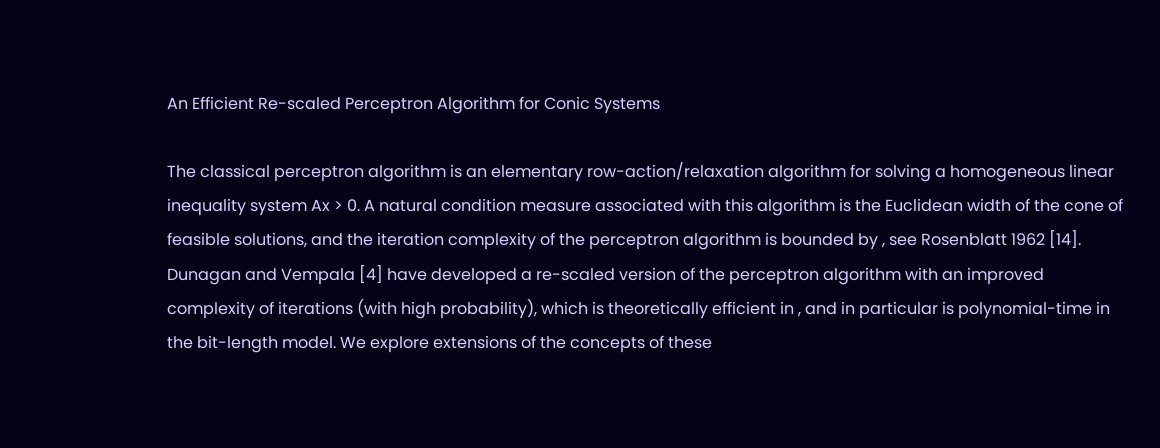An Efficient Re-scaled Perceptron Algorithm for Conic Systems

The classical perceptron algorithm is an elementary row-action/relaxation algorithm for solving a homogeneous linear inequality system Ax > 0. A natural condition measure associated with this algorithm is the Euclidean width of the cone of feasible solutions, and the iteration complexity of the perceptron algorithm is bounded by , see Rosenblatt 1962 [14]. Dunagan and Vempala [4] have developed a re-scaled version of the perceptron algorithm with an improved complexity of iterations (with high probability), which is theoretically efficient in , and in particular is polynomial-time in the bit-length model. We explore extensions of the concepts of these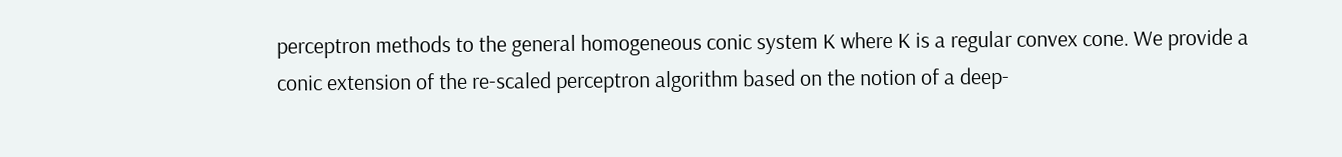perceptron methods to the general homogeneous conic system K where K is a regular convex cone. We provide a conic extension of the re-scaled perceptron algorithm based on the notion of a deep-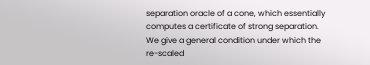separation oracle of a cone, which essentially computes a certificate of strong separation. We give a general condition under which the re-scaled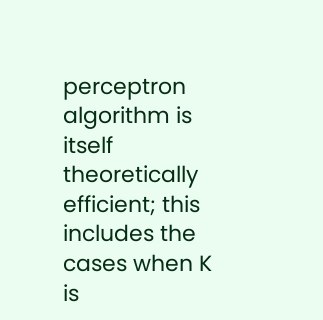perceptron algorithm is itself theoretically efficient; this includes the cases when K is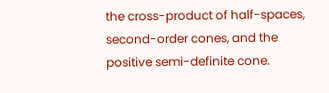the cross-product of half-spaces, second-order cones, and the positive semi-definite cone.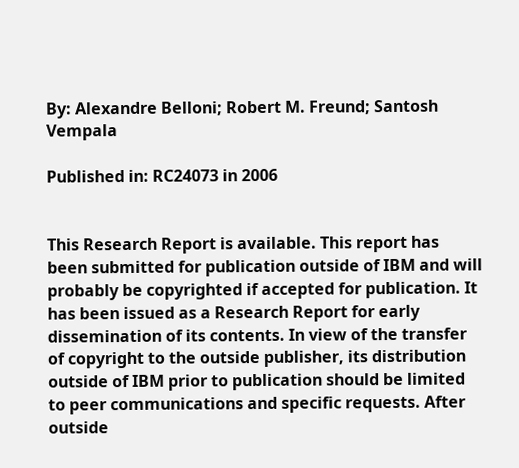By: Alexandre Belloni; Robert M. Freund; Santosh Vempala

Published in: RC24073 in 2006


This Research Report is available. This report has been submitted for publication outside of IBM and will probably be copyrighted if accepted for publication. It has been issued as a Research Report for early dissemination of its contents. In view of the transfer of copyright to the outside publisher, its distribution outside of IBM prior to publication should be limited to peer communications and specific requests. After outside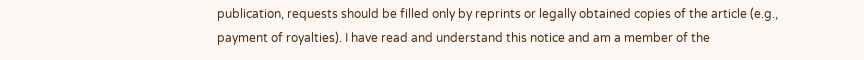publication, requests should be filled only by reprints or legally obtained copies of the article (e.g., payment of royalties). I have read and understand this notice and am a member of the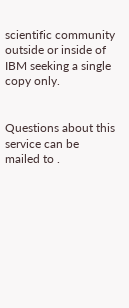scientific community outside or inside of IBM seeking a single copy only.


Questions about this service can be mailed to .